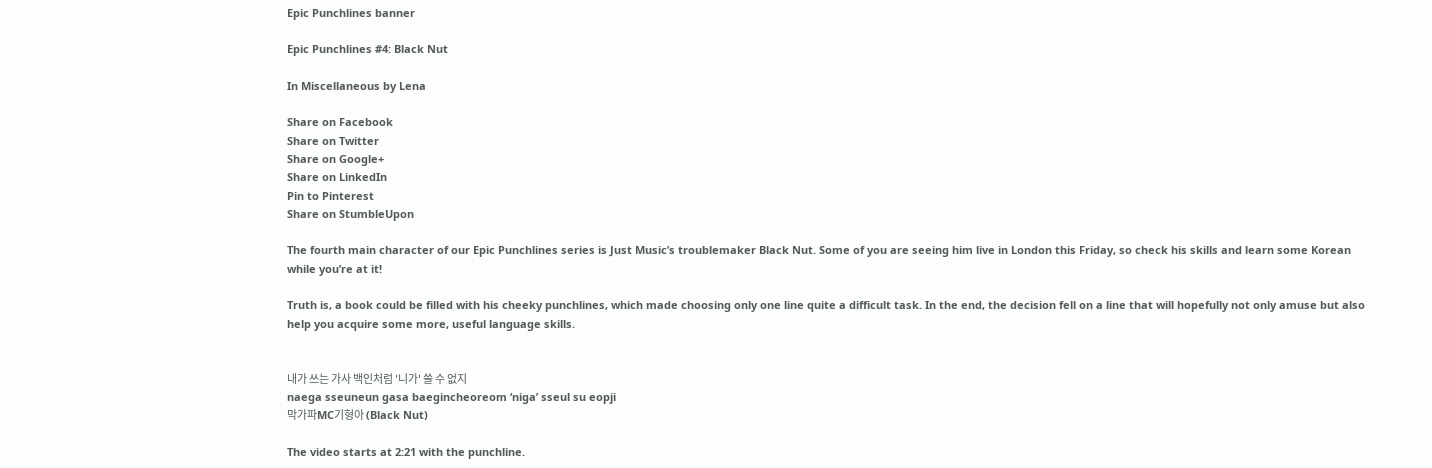Epic Punchlines banner

Epic Punchlines #4: Black Nut

In Miscellaneous by Lena

Share on Facebook
Share on Twitter
Share on Google+
Share on LinkedIn
Pin to Pinterest
Share on StumbleUpon

The fourth main character of our Epic Punchlines series is Just Music’s troublemaker Black Nut. Some of you are seeing him live in London this Friday, so check his skills and learn some Korean while you’re at it!

Truth is, a book could be filled with his cheeky punchlines, which made choosing only one line quite a difficult task. In the end, the decision fell on a line that will hopefully not only amuse but also help you acquire some more, useful language skills.


내가 쓰는 가사 백인처럼 '니가' 쓸 수 없지
naega sseuneun gasa baegincheoreom ‘niga’ sseul su eopji
막가파MC기형아 (Black Nut)

The video starts at 2:21 with the punchline.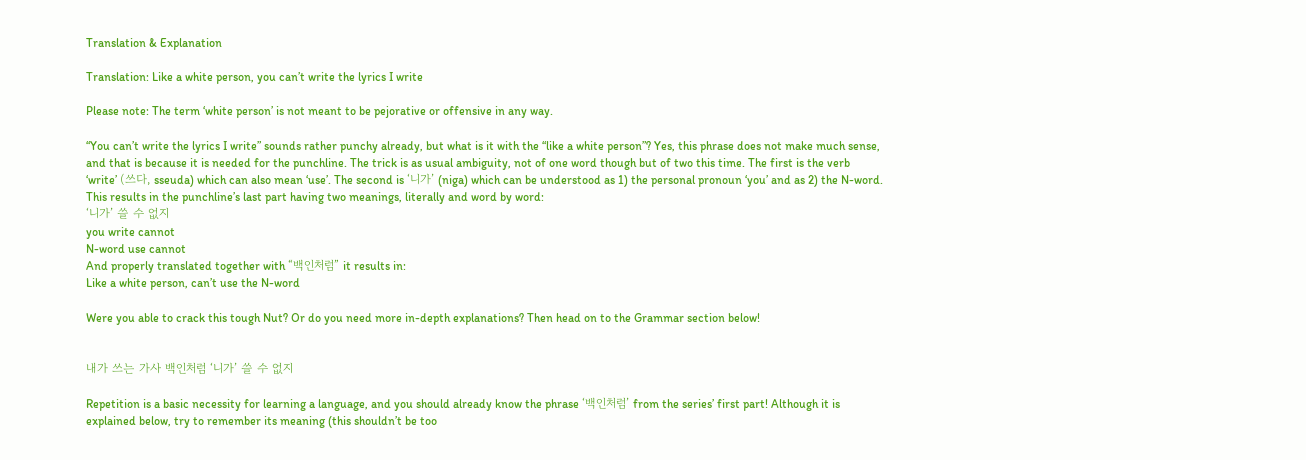Translation & Explanation

Translation: Like a white person, you can’t write the lyrics I write

Please note: The term ‘white person’ is not meant to be pejorative or offensive in any way.

“You can’t write the lyrics I write” sounds rather punchy already, but what is it with the “like a white person”? Yes, this phrase does not make much sense, and that is because it is needed for the punchline. The trick is as usual ambiguity, not of one word though but of two this time. The first is the verb ‘write’ (쓰다, sseuda) which can also mean ‘use’. The second is ‘니가’ (niga) which can be understood as 1) the personal pronoun ‘you’ and as 2) the N-word. This results in the punchline’s last part having two meanings, literally and word by word:
‘니가’ 쓸 수 없지
you write cannot
N-word use cannot
And properly translated together with “백인처럼” it results in:
Like a white person, can’t use the N-word

Were you able to crack this tough Nut? Or do you need more in-depth explanations? Then head on to the Grammar section below!


내가 쓰는 가사 백인처럼 ‘니가’ 쓸 수 없지

Repetition is a basic necessity for learning a language, and you should already know the phrase ‘백인처럼’ from the series’ first part! Although it is explained below, try to remember its meaning (this shouldn’t be too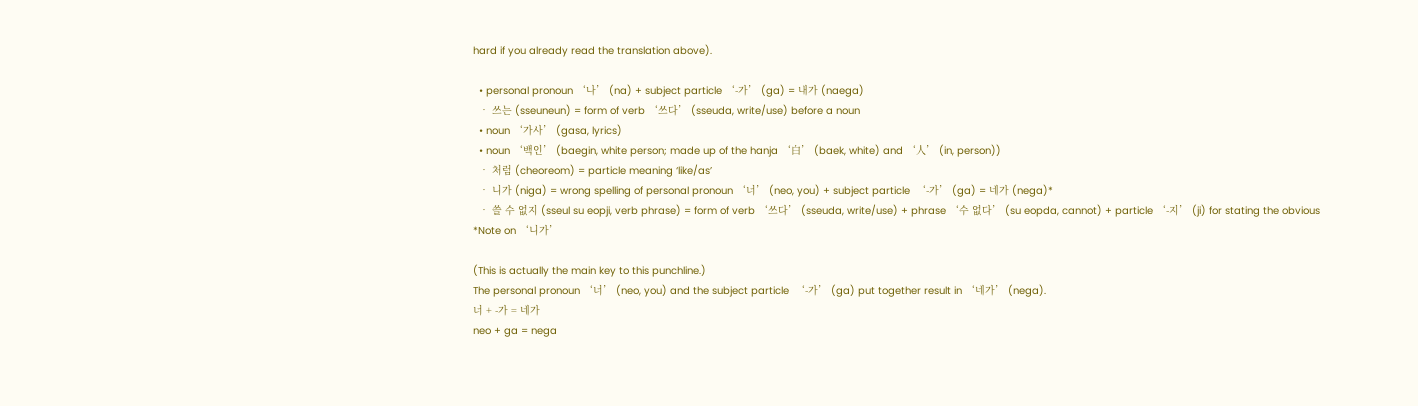hard if you already read the translation above).

  • personal pronoun ‘나’ (na) + subject particle ‘-가’ (ga) = 내가 (naega)
  • 쓰는 (sseuneun) = form of verb ‘쓰다’ (sseuda, write/use) before a noun
  • noun ‘가사’ (gasa, lyrics)
  • noun ‘백인’ (baegin, white person; made up of the hanja ‘白’ (baek, white) and ‘人’ (in, person))
  • 처럼 (cheoreom) = particle meaning ‘like/as’
  • 니가 (niga) = wrong spelling of personal pronoun ‘너’ (neo, you) + subject particle  ‘-가’ (ga) = 네가 (nega)*
  • 쓸 수 없지 (sseul su eopji, verb phrase) = form of verb ‘쓰다’ (sseuda, write/use) + phrase ‘수 없다’ (su eopda, cannot) + particle ‘-지’ (ji) for stating the obvious
*Note on ‘니가’

(This is actually the main key to this punchline.)
The personal pronoun ‘너’ (neo, you) and the subject particle  ‘-가’ (ga) put together result in ‘네가’ (nega).
너 + -가 = 네가
neo + ga = nega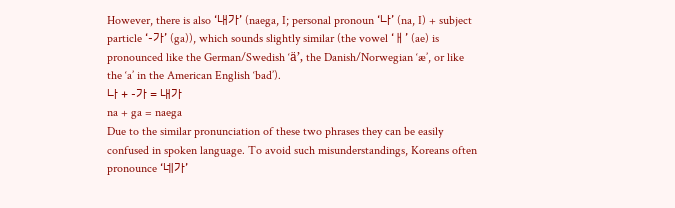However, there is also ‘내가’ (naega, I; personal pronoun ‘나’ (na, I) + subject particle ‘-가’ (ga)), which sounds slightly similar (the vowel ‘ㅐ’ (ae) is pronounced like the German/Swedish ‘ä’, the Danish/Norwegian ‘æ’, or like the ‘a’ in the American English ‘bad’).
나 + -가 = 내가
na + ga = naega
Due to the similar pronunciation of these two phrases they can be easily confused in spoken language. To avoid such misunderstandings, Koreans often pronounce ‘네가’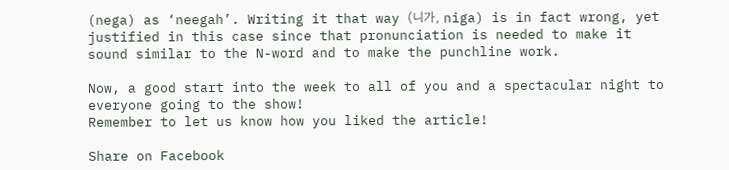(nega) as ‘neegah’. Writing it that way (니가, niga) is in fact wrong, yet justified in this case since that pronunciation is needed to make it sound similar to the N-word and to make the punchline work.

Now, a good start into the week to all of you and a spectacular night to everyone going to the show!
Remember to let us know how you liked the article!

Share on Facebook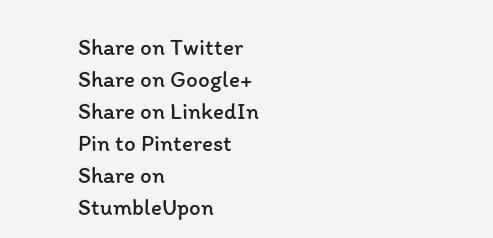Share on Twitter
Share on Google+
Share on LinkedIn
Pin to Pinterest
Share on StumbleUpon